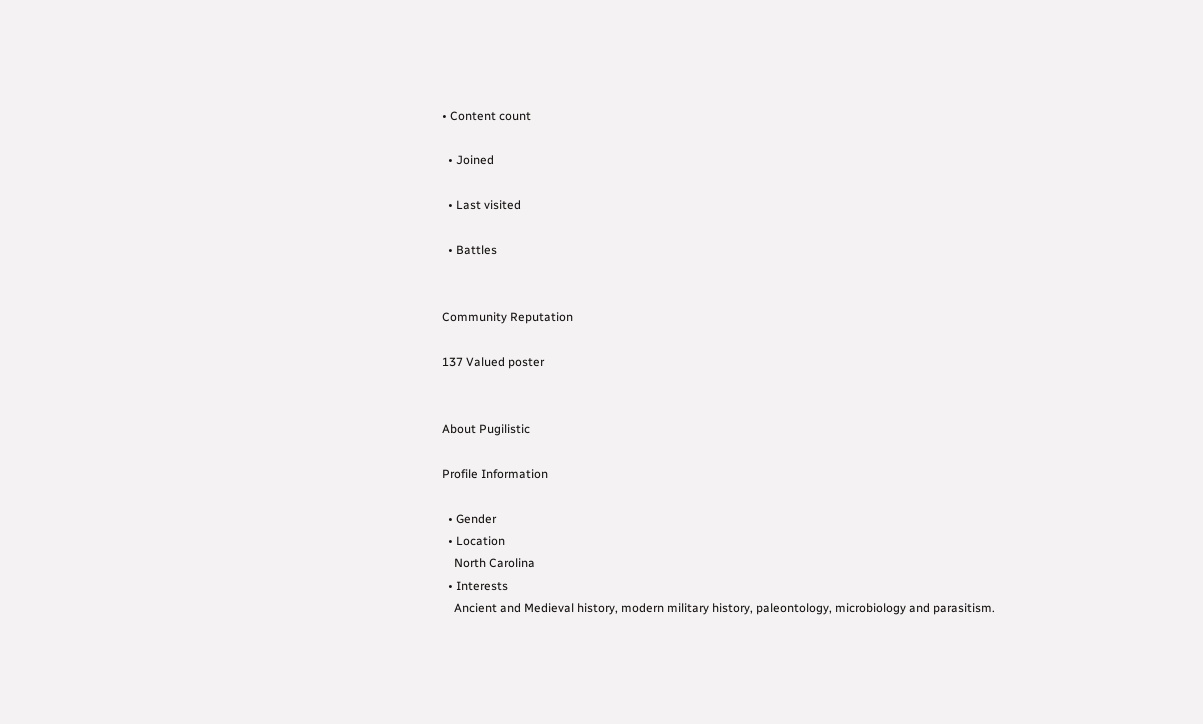• Content count

  • Joined

  • Last visited

  • Battles


Community Reputation

137 Valued poster


About Pugilistic

Profile Information

  • Gender
  • Location
    North Carolina
  • Interests
    Ancient and Medieval history, modern military history, paleontology, microbiology and parasitism.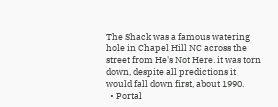The Shack was a famous watering hole in Chapel Hill NC across the street from He's Not Here. it was torn down, despite all predictions it would fall down first, about 1990.
  • Portal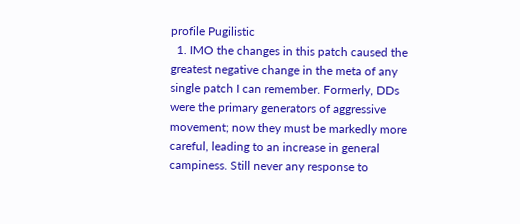profile Pugilistic
  1. IMO the changes in this patch caused the greatest negative change in the meta of any single patch I can remember. Formerly, DDs were the primary generators of aggressive movement; now they must be markedly more careful, leading to an increase in general campiness. Still never any response to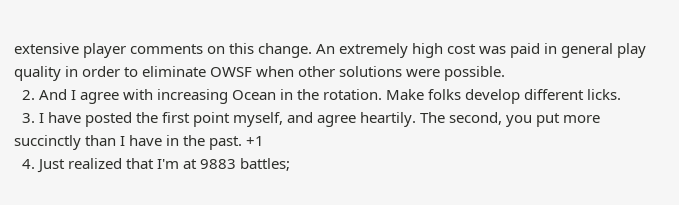extensive player comments on this change. An extremely high cost was paid in general play quality in order to eliminate OWSF when other solutions were possible.
  2. And I agree with increasing Ocean in the rotation. Make folks develop different licks.
  3. I have posted the first point myself, and agree heartily. The second, you put more succinctly than I have in the past. +1
  4. Just realized that I'm at 9883 battles;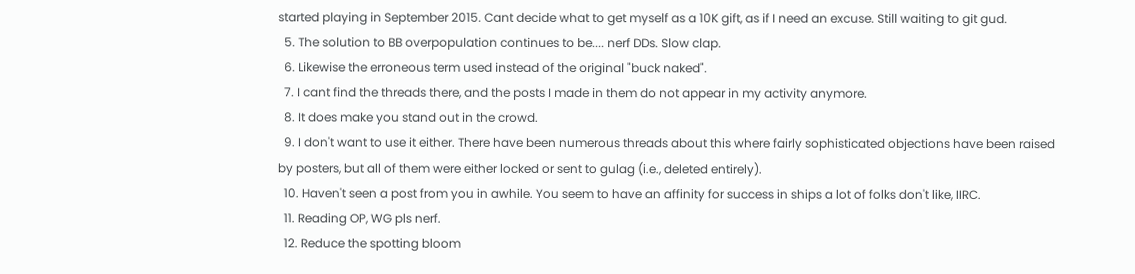started playing in September 2015. Cant decide what to get myself as a 10K gift, as if I need an excuse. Still waiting to git gud.
  5. The solution to BB overpopulation continues to be.... nerf DDs. Slow clap.
  6. Likewise the erroneous term used instead of the original "buck naked".
  7. I cant find the threads there, and the posts I made in them do not appear in my activity anymore.
  8. It does make you stand out in the crowd.
  9. I don't want to use it either. There have been numerous threads about this where fairly sophisticated objections have been raised by posters, but all of them were either locked or sent to gulag (i.e., deleted entirely).
  10. Haven't seen a post from you in awhile. You seem to have an affinity for success in ships a lot of folks don't like, IIRC.
  11. Reading OP, WG pls nerf.
  12. Reduce the spotting bloom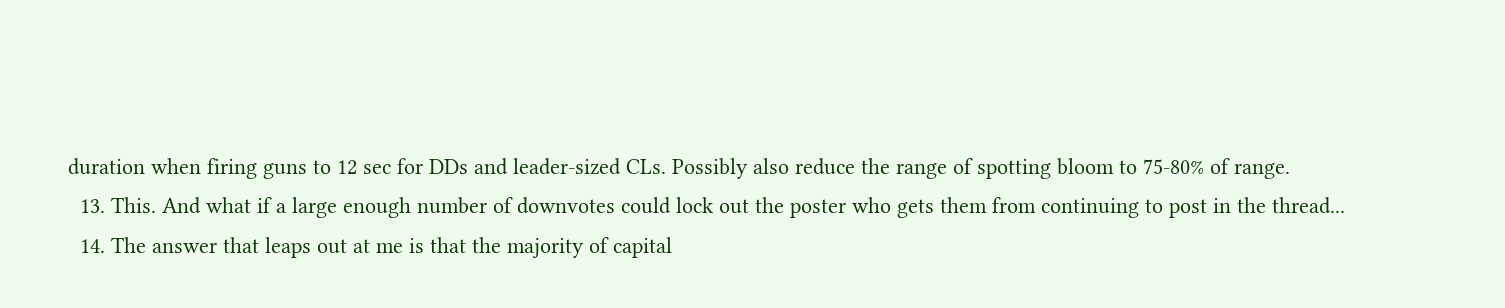duration when firing guns to 12 sec for DDs and leader-sized CLs. Possibly also reduce the range of spotting bloom to 75-80% of range.
  13. This. And what if a large enough number of downvotes could lock out the poster who gets them from continuing to post in the thread...
  14. The answer that leaps out at me is that the majority of capital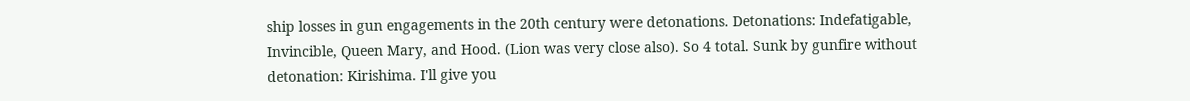ship losses in gun engagements in the 20th century were detonations. Detonations: Indefatigable, Invincible, Queen Mary, and Hood. (Lion was very close also). So 4 total. Sunk by gunfire without detonation: Kirishima. I'll give you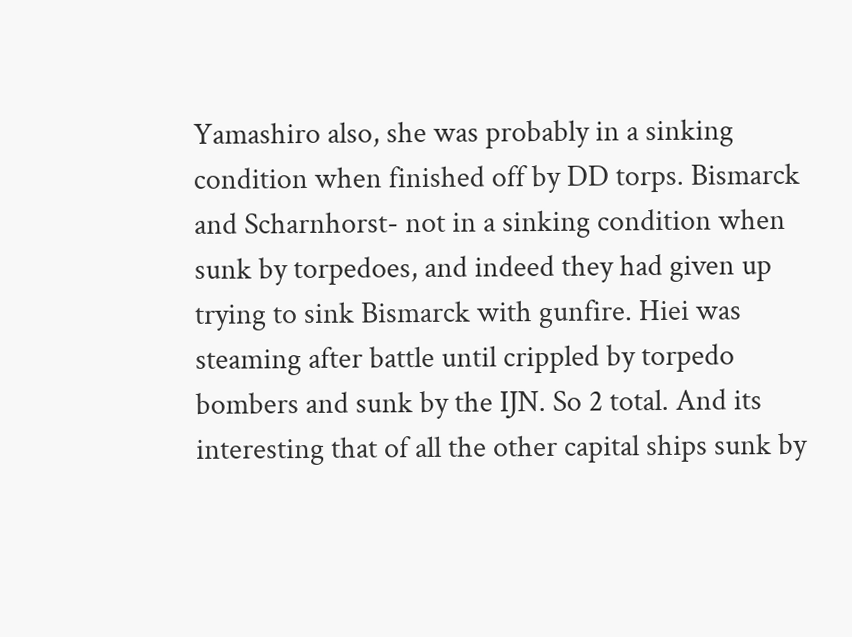Yamashiro also, she was probably in a sinking condition when finished off by DD torps. Bismarck and Scharnhorst- not in a sinking condition when sunk by torpedoes, and indeed they had given up trying to sink Bismarck with gunfire. Hiei was steaming after battle until crippled by torpedo bombers and sunk by the IJN. So 2 total. And its interesting that of all the other capital ships sunk by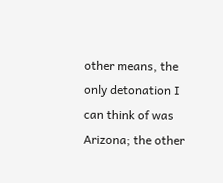other means, the only detonation I can think of was Arizona; the other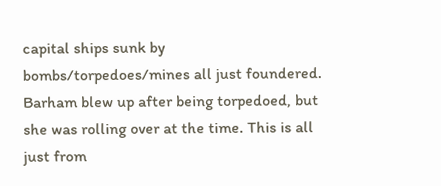capital ships sunk by bombs/torpedoes/mines all just foundered. Barham blew up after being torpedoed, but she was rolling over at the time. This is all just from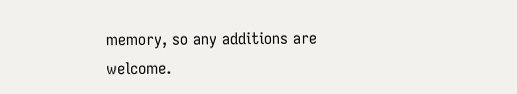memory, so any additions are welcome.